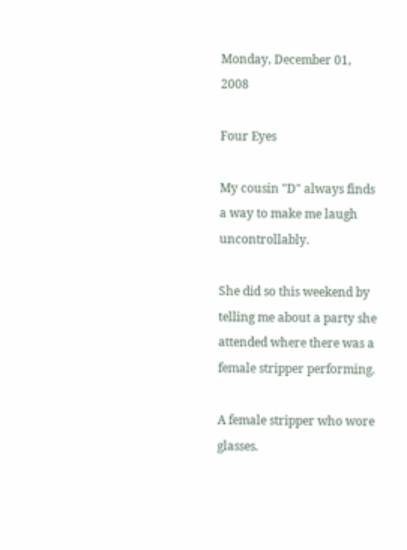Monday, December 01, 2008

Four Eyes

My cousin "D" always finds a way to make me laugh uncontrollably.

She did so this weekend by telling me about a party she attended where there was a female stripper performing.

A female stripper who wore glasses.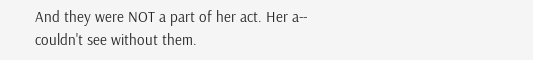And they were NOT a part of her act. Her a-- couldn't see without them.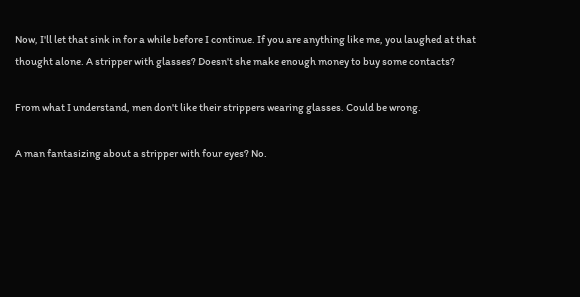Now, I'll let that sink in for a while before I continue. If you are anything like me, you laughed at that thought alone. A stripper with glasses? Doesn't she make enough money to buy some contacts?

From what I understand, men don't like their strippers wearing glasses. Could be wrong.

A man fantasizing about a stripper with four eyes? No.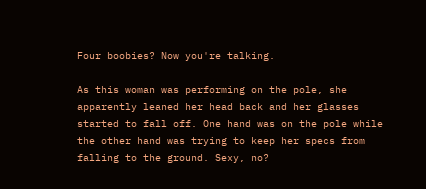Four boobies? Now you're talking.

As this woman was performing on the pole, she apparently leaned her head back and her glasses started to fall off. One hand was on the pole while the other hand was trying to keep her specs from falling to the ground. Sexy, no?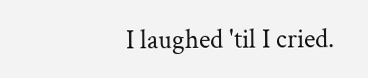I laughed 'til I cried.